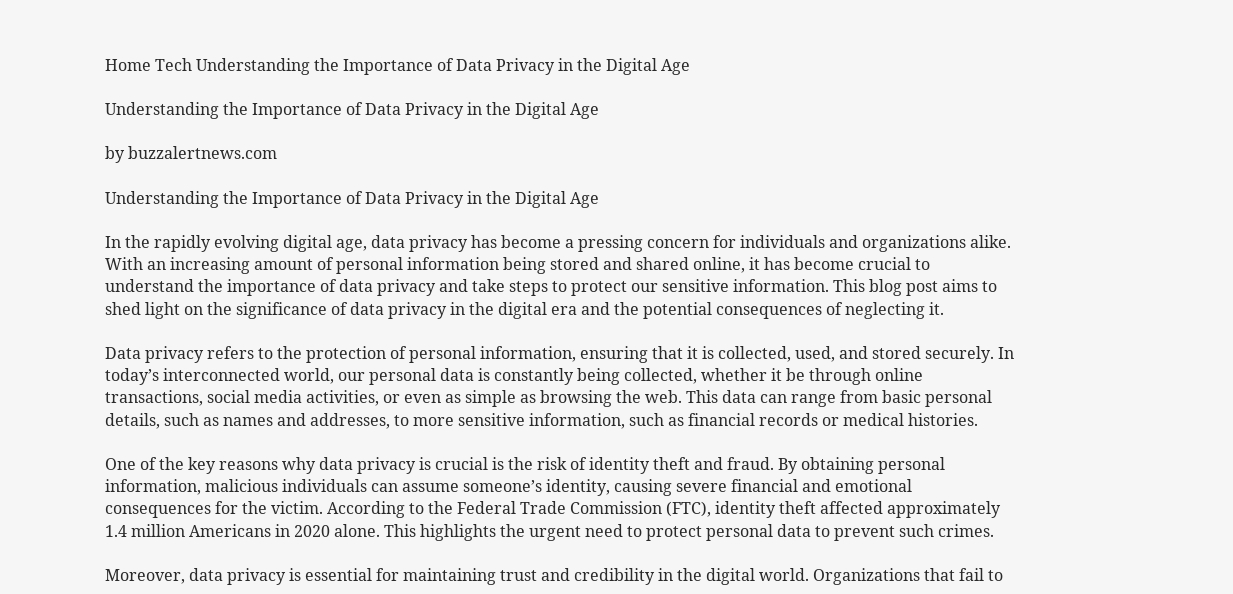Home Tech Understanding the Importance of Data Privacy in the Digital Age

Understanding the Importance of Data Privacy in the Digital Age

by buzzalertnews.com

Understanding the Importance of Data Privacy in the Digital Age

In the rapidly evolving digital age, data privacy has become a pressing concern for individuals and organizations alike. With an increasing amount of personal information being stored and shared online, it has become crucial to understand the importance of data privacy and take steps to protect our sensitive information. This blog post aims to shed light on the significance of data privacy in the digital era and the potential consequences of neglecting it.

Data privacy refers to the protection of personal information, ensuring that it is collected, used, and stored securely. In today’s interconnected world, our personal data is constantly being collected, whether it be through online transactions, social media activities, or even as simple as browsing the web. This data can range from basic personal details, such as names and addresses, to more sensitive information, such as financial records or medical histories.

One of the key reasons why data privacy is crucial is the risk of identity theft and fraud. By obtaining personal information, malicious individuals can assume someone’s identity, causing severe financial and emotional consequences for the victim. According to the Federal Trade Commission (FTC), identity theft affected approximately 1.4 million Americans in 2020 alone. This highlights the urgent need to protect personal data to prevent such crimes.

Moreover, data privacy is essential for maintaining trust and credibility in the digital world. Organizations that fail to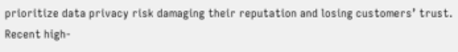prioritize data privacy risk damaging their reputation and losing customers’ trust. Recent high-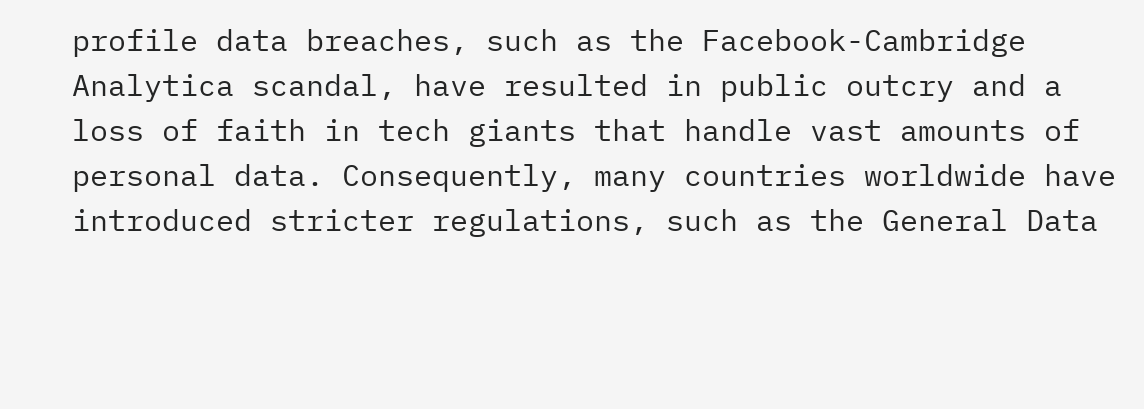profile data breaches, such as the Facebook-Cambridge Analytica scandal, have resulted in public outcry and a loss of faith in tech giants that handle vast amounts of personal data. Consequently, many countries worldwide have introduced stricter regulations, such as the General Data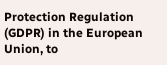Protection Regulation (GDPR) in the European Union, to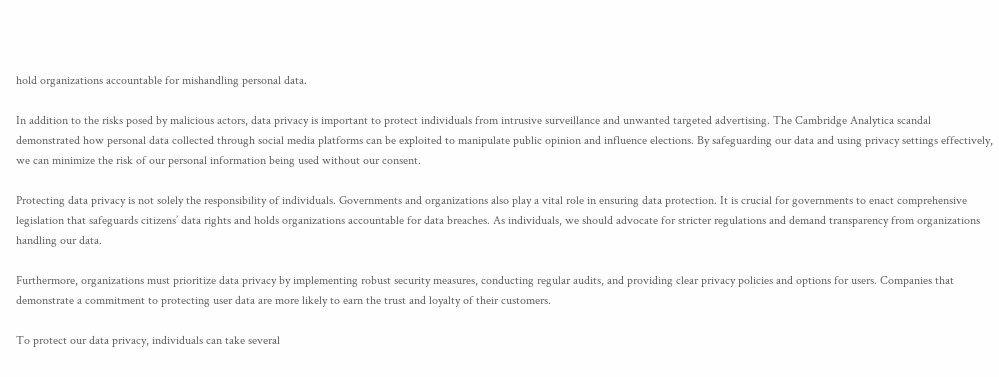hold organizations accountable for mishandling personal data.

In addition to the risks posed by malicious actors, data privacy is important to protect individuals from intrusive surveillance and unwanted targeted advertising. The Cambridge Analytica scandal demonstrated how personal data collected through social media platforms can be exploited to manipulate public opinion and influence elections. By safeguarding our data and using privacy settings effectively, we can minimize the risk of our personal information being used without our consent.

Protecting data privacy is not solely the responsibility of individuals. Governments and organizations also play a vital role in ensuring data protection. It is crucial for governments to enact comprehensive legislation that safeguards citizens’ data rights and holds organizations accountable for data breaches. As individuals, we should advocate for stricter regulations and demand transparency from organizations handling our data.

Furthermore, organizations must prioritize data privacy by implementing robust security measures, conducting regular audits, and providing clear privacy policies and options for users. Companies that demonstrate a commitment to protecting user data are more likely to earn the trust and loyalty of their customers.

To protect our data privacy, individuals can take several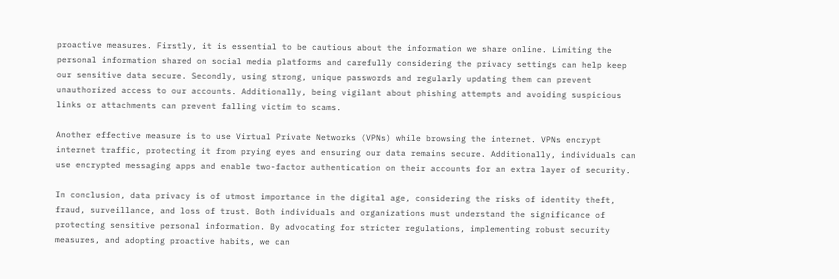proactive measures. Firstly, it is essential to be cautious about the information we share online. Limiting the personal information shared on social media platforms and carefully considering the privacy settings can help keep our sensitive data secure. Secondly, using strong, unique passwords and regularly updating them can prevent unauthorized access to our accounts. Additionally, being vigilant about phishing attempts and avoiding suspicious links or attachments can prevent falling victim to scams.

Another effective measure is to use Virtual Private Networks (VPNs) while browsing the internet. VPNs encrypt internet traffic, protecting it from prying eyes and ensuring our data remains secure. Additionally, individuals can use encrypted messaging apps and enable two-factor authentication on their accounts for an extra layer of security.

In conclusion, data privacy is of utmost importance in the digital age, considering the risks of identity theft, fraud, surveillance, and loss of trust. Both individuals and organizations must understand the significance of protecting sensitive personal information. By advocating for stricter regulations, implementing robust security measures, and adopting proactive habits, we can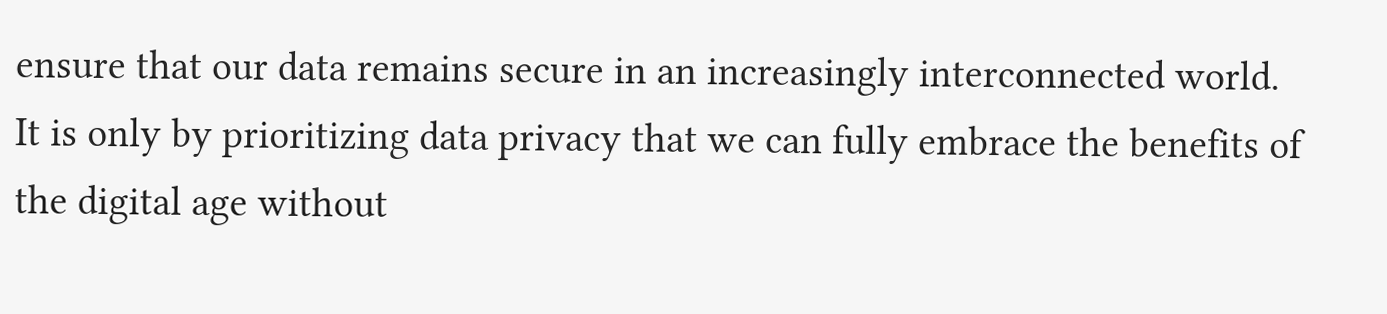ensure that our data remains secure in an increasingly interconnected world. It is only by prioritizing data privacy that we can fully embrace the benefits of the digital age without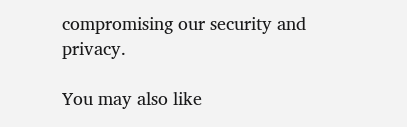compromising our security and privacy.

You may also like